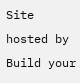Site hosted by Build your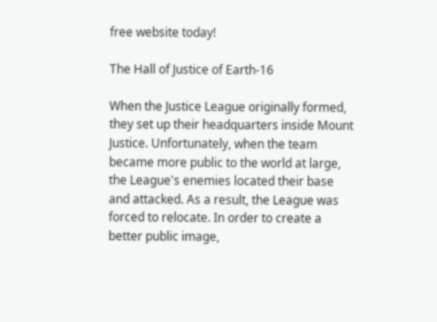free website today!

The Hall of Justice of Earth-16

When the Justice League originally formed, they set up their headquarters inside Mount Justice. Unfortunately, when the team became more public to the world at large, the League's enemies located their base and attacked. As a result, the League was forced to relocate. In order to create a better public image,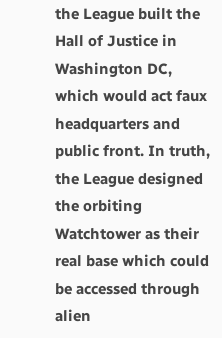the League built the Hall of Justice in Washington DC, which would act faux headquarters and public front. In truth, the League designed the orbiting Watchtower as their real base which could be accessed through alien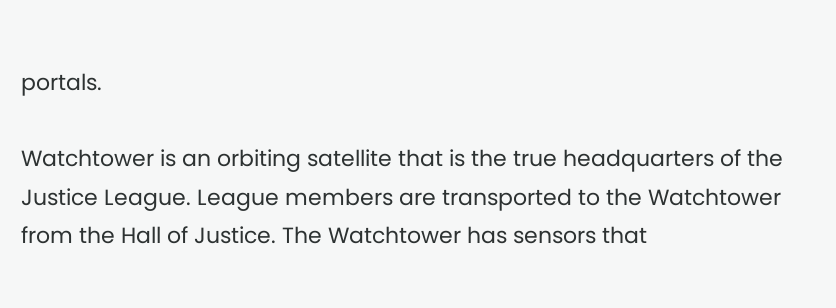portals.

Watchtower is an orbiting satellite that is the true headquarters of the Justice League. League members are transported to the Watchtower from the Hall of Justice. The Watchtower has sensors that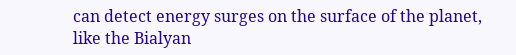can detect energy surges on the surface of the planet, like the Bialyan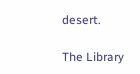desert.

The Library